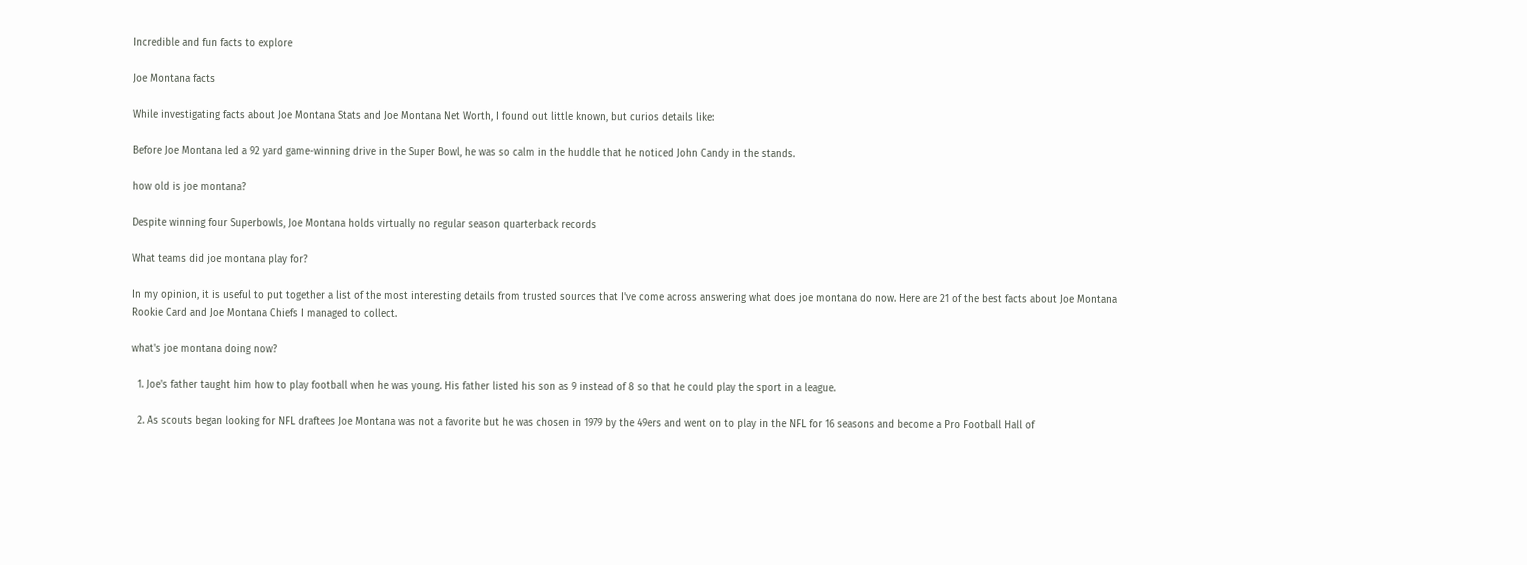Incredible and fun facts to explore

Joe Montana facts

While investigating facts about Joe Montana Stats and Joe Montana Net Worth, I found out little known, but curios details like:

Before Joe Montana led a 92 yard game-winning drive in the Super Bowl, he was so calm in the huddle that he noticed John Candy in the stands.

how old is joe montana?

Despite winning four Superbowls, Joe Montana holds virtually no regular season quarterback records

What teams did joe montana play for?

In my opinion, it is useful to put together a list of the most interesting details from trusted sources that I've come across answering what does joe montana do now. Here are 21 of the best facts about Joe Montana Rookie Card and Joe Montana Chiefs I managed to collect.

what's joe montana doing now?

  1. Joe's father taught him how to play football when he was young. His father listed his son as 9 instead of 8 so that he could play the sport in a league.

  2. As scouts began looking for NFL draftees Joe Montana was not a favorite but he was chosen in 1979 by the 49ers and went on to play in the NFL for 16 seasons and become a Pro Football Hall of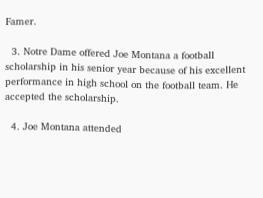Famer.

  3. Notre Dame offered Joe Montana a football scholarship in his senior year because of his excellent performance in high school on the football team. He accepted the scholarship.

  4. Joe Montana attended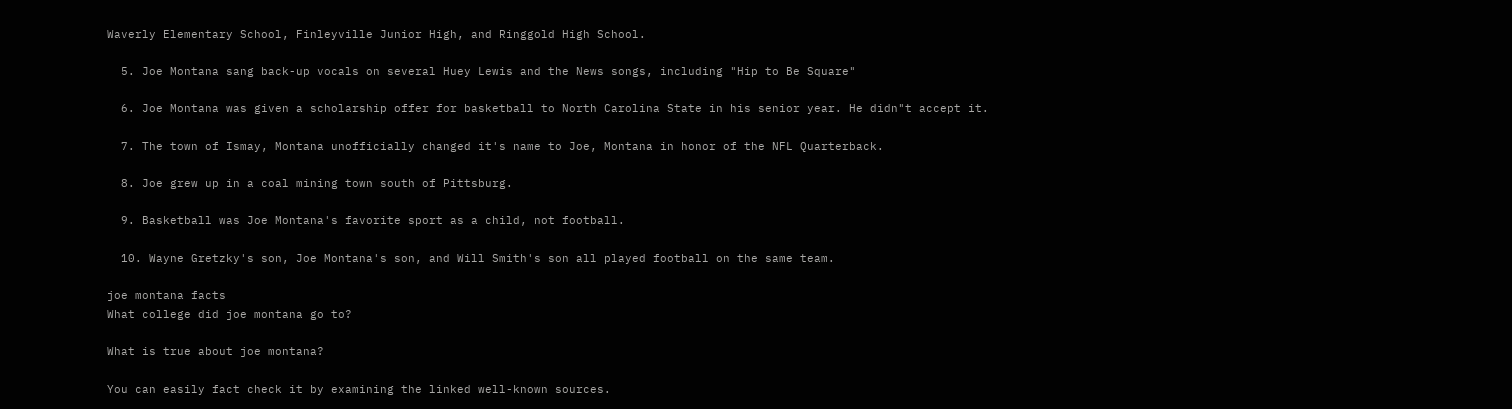Waverly Elementary School, Finleyville Junior High, and Ringgold High School.

  5. Joe Montana sang back-up vocals on several Huey Lewis and the News songs, including "Hip to Be Square"

  6. Joe Montana was given a scholarship offer for basketball to North Carolina State in his senior year. He didn"t accept it.

  7. The town of Ismay, Montana unofficially changed it's name to Joe, Montana in honor of the NFL Quarterback.

  8. Joe grew up in a coal mining town south of Pittsburg.

  9. Basketball was Joe Montana's favorite sport as a child, not football.

  10. Wayne Gretzky's son, Joe Montana's son, and Will Smith's son all played football on the same team.

joe montana facts
What college did joe montana go to?

What is true about joe montana?

You can easily fact check it by examining the linked well-known sources.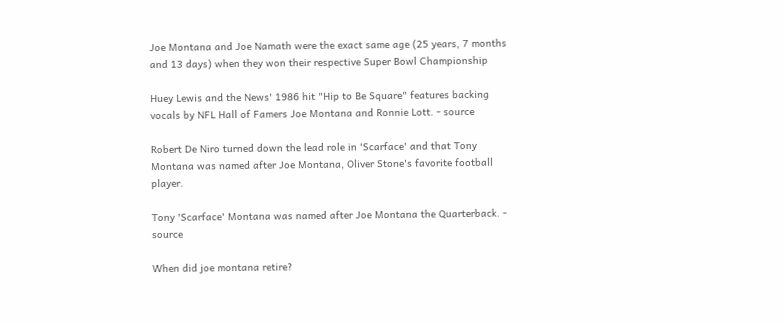Joe Montana and Joe Namath were the exact same age (25 years, 7 months and 13 days) when they won their respective Super Bowl Championship

Huey Lewis and the News' 1986 hit "Hip to Be Square" features backing vocals by NFL Hall of Famers Joe Montana and Ronnie Lott. - source

Robert De Niro turned down the lead role in 'Scarface' and that Tony Montana was named after Joe Montana, Oliver Stone's favorite football player.

Tony 'Scarface' Montana was named after Joe Montana the Quarterback. - source

When did joe montana retire?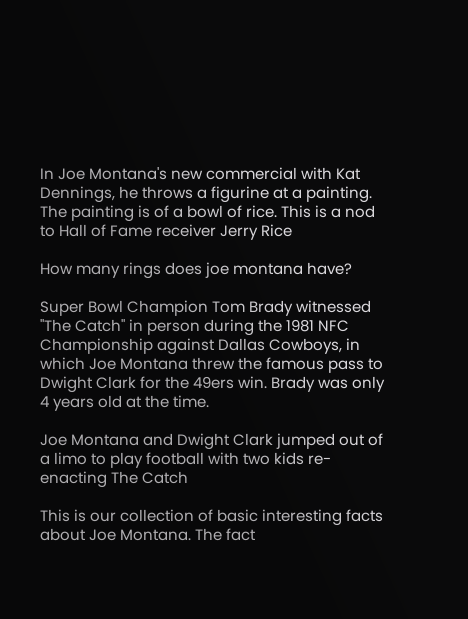In Joe Montana's new commercial with Kat Dennings, he throws a figurine at a painting. The painting is of a bowl of rice. This is a nod to Hall of Fame receiver Jerry Rice

How many rings does joe montana have?

Super Bowl Champion Tom Brady witnessed "The Catch" in person during the 1981 NFC Championship against Dallas Cowboys, in which Joe Montana threw the famous pass to Dwight Clark for the 49ers win. Brady was only 4 years old at the time.

Joe Montana and Dwight Clark jumped out of a limo to play football with two kids re-enacting The Catch

This is our collection of basic interesting facts about Joe Montana. The fact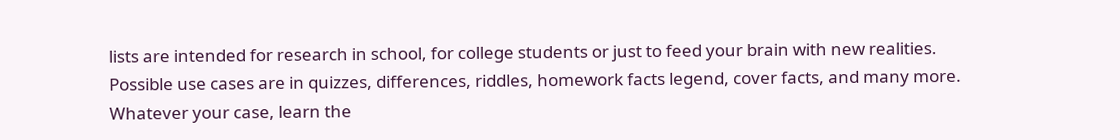lists are intended for research in school, for college students or just to feed your brain with new realities. Possible use cases are in quizzes, differences, riddles, homework facts legend, cover facts, and many more. Whatever your case, learn the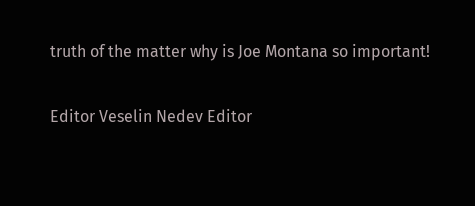truth of the matter why is Joe Montana so important!

Editor Veselin Nedev Editor